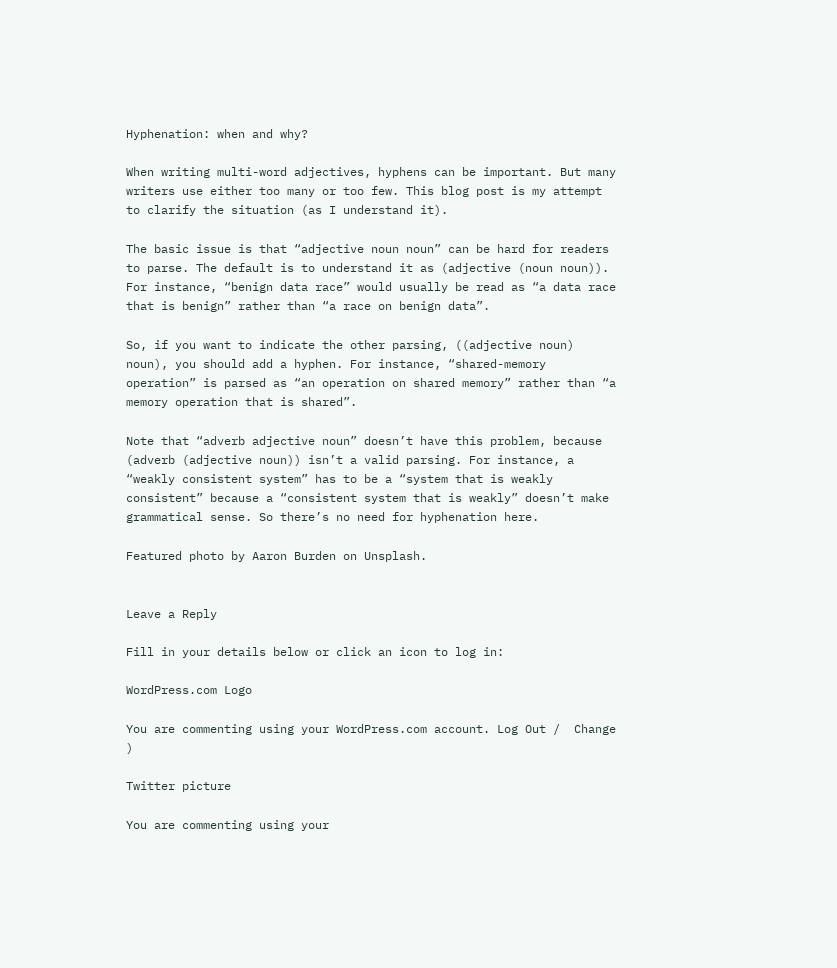Hyphenation: when and why?

When writing multi-word adjectives, hyphens can be important. But many writers use either too many or too few. This blog post is my attempt to clarify the situation (as I understand it).

The basic issue is that “adjective noun noun” can be hard for readers to parse. The default is to understand it as (adjective (noun noun)). For instance, “benign data race” would usually be read as “a data race that is benign” rather than “a race on benign data”.

So, if you want to indicate the other parsing, ((adjective noun) noun), you should add a hyphen. For instance, “shared-memory operation” is parsed as “an operation on shared memory” rather than “a memory operation that is shared”.

Note that “adverb adjective noun” doesn’t have this problem, because (adverb (adjective noun)) isn’t a valid parsing. For instance, a “weakly consistent system” has to be a “system that is weakly consistent” because a “consistent system that is weakly” doesn’t make grammatical sense. So there’s no need for hyphenation here.

Featured photo by Aaron Burden on Unsplash.


Leave a Reply

Fill in your details below or click an icon to log in:

WordPress.com Logo

You are commenting using your WordPress.com account. Log Out /  Change )

Twitter picture

You are commenting using your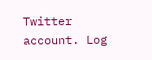Twitter account. Log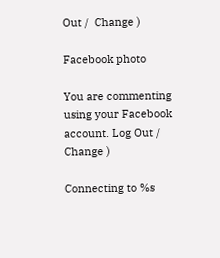Out /  Change )

Facebook photo

You are commenting using your Facebook account. Log Out /  Change )

Connecting to %s